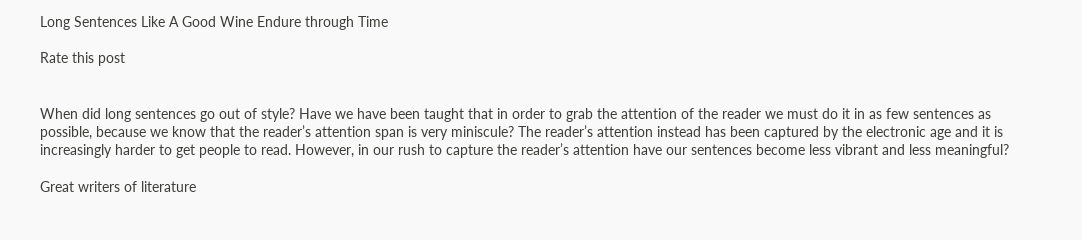Long Sentences Like A Good Wine Endure through Time

Rate this post


When did long sentences go out of style? Have we have been taught that in order to grab the attention of the reader we must do it in as few sentences as possible, because we know that the reader’s attention span is very miniscule? The reader’s attention instead has been captured by the electronic age and it is increasingly harder to get people to read. However, in our rush to capture the reader’s attention have our sentences become less vibrant and less meaningful?

Great writers of literature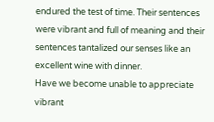endured the test of time. Their sentences were vibrant and full of meaning and their sentences tantalized our senses like an excellent wine with dinner.
Have we become unable to appreciate vibrant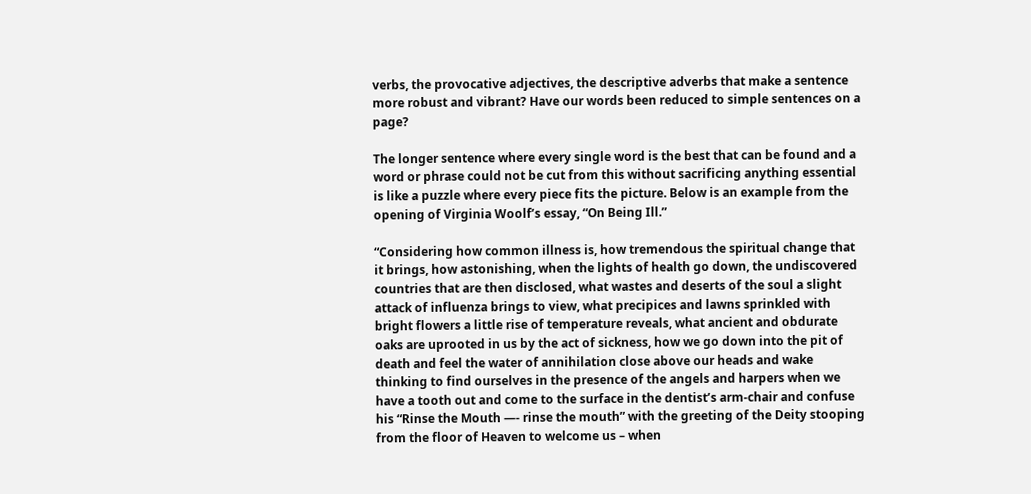verbs, the provocative adjectives, the descriptive adverbs that make a sentence more robust and vibrant? Have our words been reduced to simple sentences on a page?

The longer sentence where every single word is the best that can be found and a word or phrase could not be cut from this without sacrificing anything essential is like a puzzle where every piece fits the picture. Below is an example from the opening of Virginia Woolf’s essay, “On Being Ill.”

“Considering how common illness is, how tremendous the spiritual change that it brings, how astonishing, when the lights of health go down, the undiscovered countries that are then disclosed, what wastes and deserts of the soul a slight attack of influenza brings to view, what precipices and lawns sprinkled with bright flowers a little rise of temperature reveals, what ancient and obdurate oaks are uprooted in us by the act of sickness, how we go down into the pit of death and feel the water of annihilation close above our heads and wake thinking to find ourselves in the presence of the angels and harpers when we have a tooth out and come to the surface in the dentist’s arm-chair and confuse his “Rinse the Mouth —- rinse the mouth” with the greeting of the Deity stooping from the floor of Heaven to welcome us – when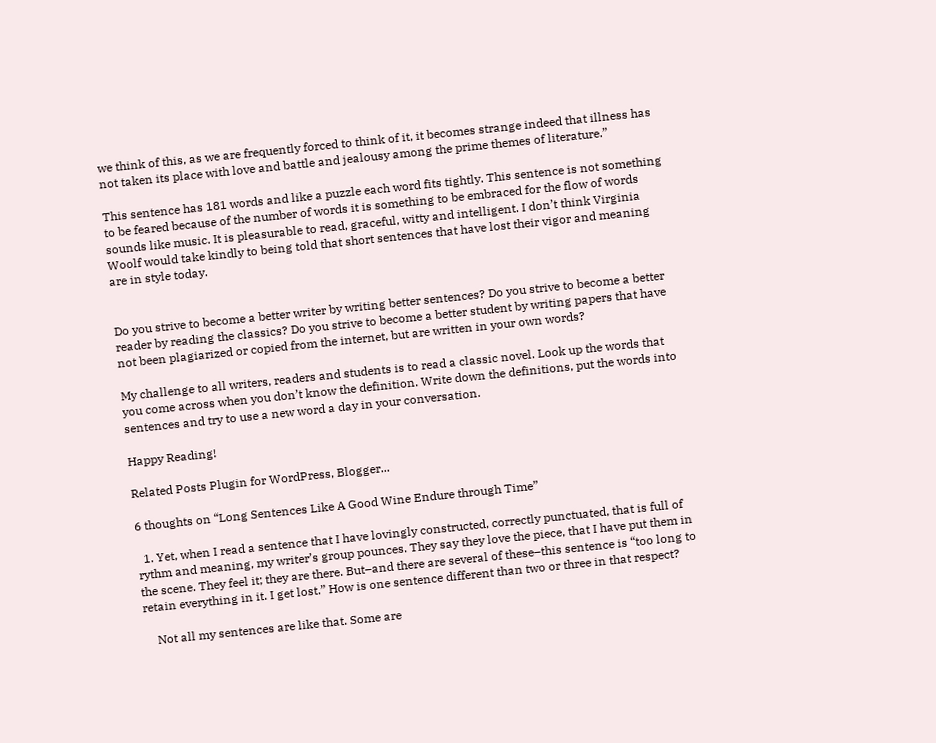we think of this, as we are frequently forced to think of it, it becomes strange indeed that illness has not taken its place with love and battle and jealousy among the prime themes of literature.”

This sentence has 181 words and like a puzzle each word fits tightly. This sentence is not something to be feared because of the number of words it is something to be embraced for the flow of words sounds like music. It is pleasurable to read, graceful, witty and intelligent. I don’t think Virginia Woolf would take kindly to being told that short sentences that have lost their vigor and meaning are in style today.


Do you strive to become a better writer by writing better sentences? Do you strive to become a better reader by reading the classics? Do you strive to become a better student by writing papers that have not been plagiarized or copied from the internet, but are written in your own words?

My challenge to all writers, readers and students is to read a classic novel. Look up the words that you come across when you don’t know the definition. Write down the definitions, put the words into sentences and try to use a new word a day in your conversation.

Happy Reading!

Related Posts Plugin for WordPress, Blogger...

6 thoughts on “Long Sentences Like A Good Wine Endure through Time”

  1. Yet, when I read a sentence that I have lovingly constructed, correctly punctuated, that is full of rythm and meaning, my writer’s group pounces. They say they love the piece, that I have put them in the scene. They feel it; they are there. But–and there are several of these–this sentence is “too long to retain everything in it. I get lost.” How is one sentence different than two or three in that respect?

    Not all my sentences are like that. Some are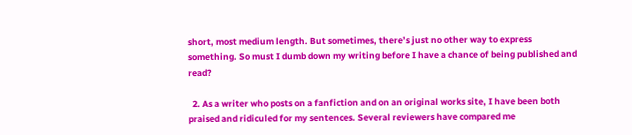short, most medium length. But sometimes, there’s just no other way to express something. So must I dumb down my writing before I have a chance of being published and read?

  2. As a writer who posts on a fanfiction and on an original works site, I have been both praised and ridiculed for my sentences. Several reviewers have compared me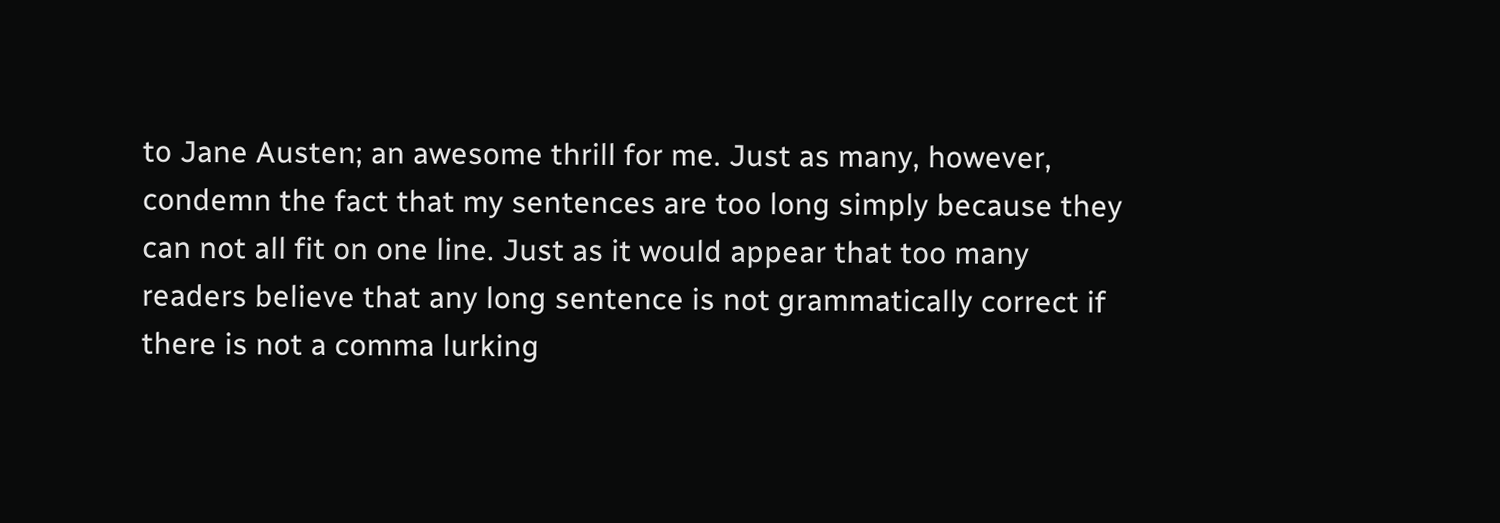to Jane Austen; an awesome thrill for me. Just as many, however, condemn the fact that my sentences are too long simply because they can not all fit on one line. Just as it would appear that too many readers believe that any long sentence is not grammatically correct if there is not a comma lurking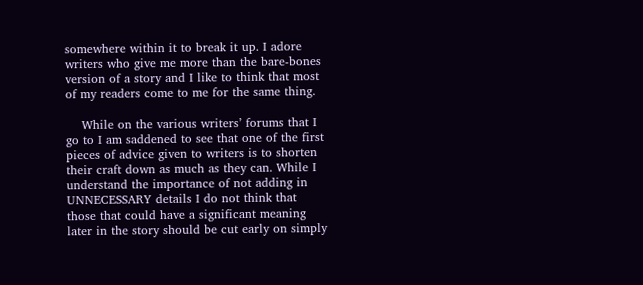somewhere within it to break it up. I adore writers who give me more than the bare-bones version of a story and I like to think that most of my readers come to me for the same thing.

    While on the various writers’ forums that I go to I am saddened to see that one of the first pieces of advice given to writers is to shorten their craft down as much as they can. While I understand the importance of not adding in UNNECESSARY details I do not think that those that could have a significant meaning later in the story should be cut early on simply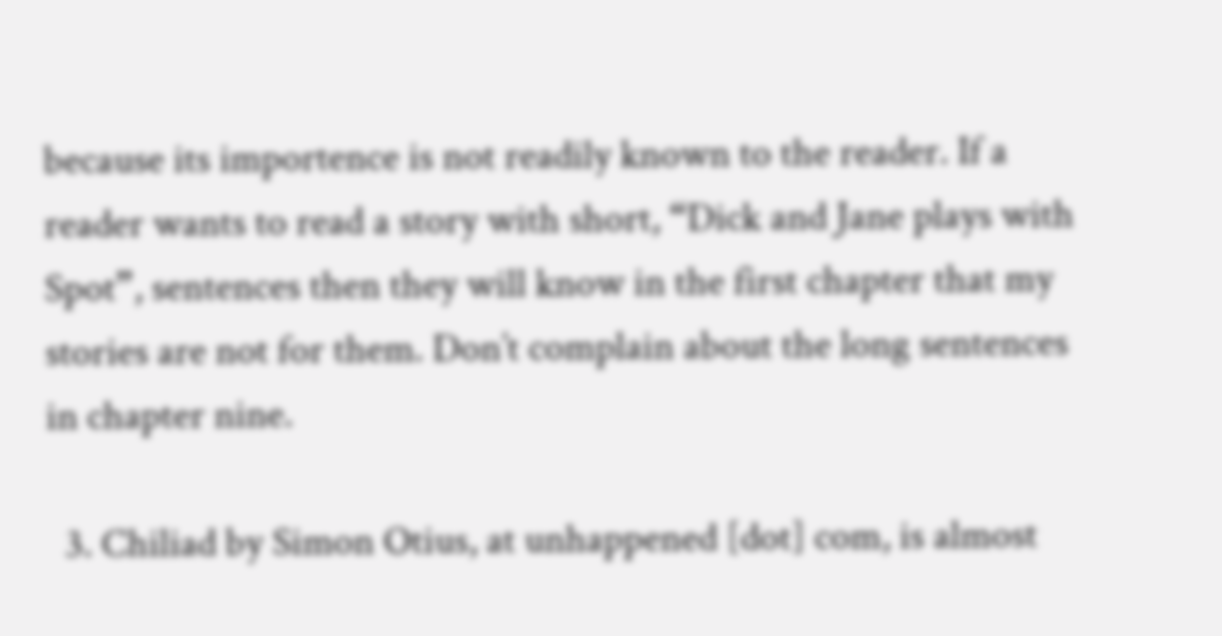because its importence is not readily known to the reader. If a reader wants to read a story with short, “Dick and Jane plays with Spot”, sentences then they will know in the first chapter that my stories are not for them. Don’t complain about the long sentences in chapter nine.

  3. Chiliad by Simon Otius, at unhappened [dot] com, is almost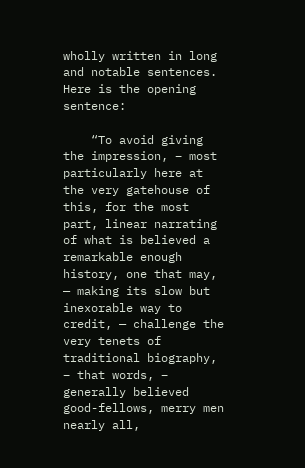wholly written in long and notable sentences. Here is the opening sentence:

    “To avoid giving the impression, – most particularly here at the very gatehouse of this, for the most part, linear narrating of what is believed a remarkable enough history, one that may, — making its slow but inexorable way to credit, — challenge the very tenets of traditional biography, – that words, – generally believed good-fellows, merry men nearly all,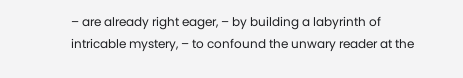– are already right eager, – by building a labyrinth of intricable mystery, – to confound the unwary reader at the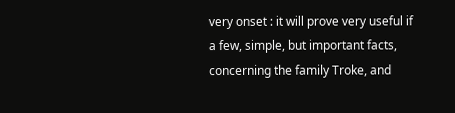very onset : it will prove very useful if a few, simple, but important facts, concerning the family Troke, and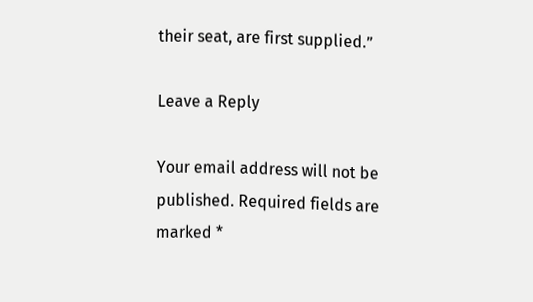their seat, are first supplied.”

Leave a Reply

Your email address will not be published. Required fields are marked *